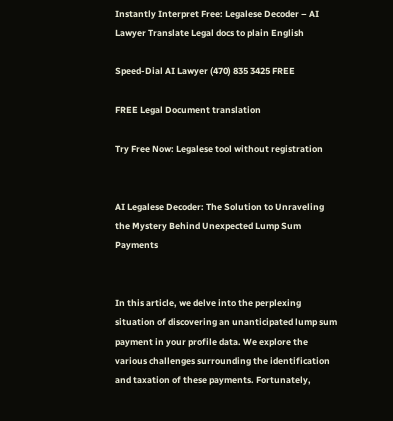Instantly Interpret Free: Legalese Decoder – AI Lawyer Translate Legal docs to plain English

Speed-Dial AI Lawyer (470) 835 3425 FREE

FREE Legal Document translation

Try Free Now: Legalese tool without registration


AI Legalese Decoder: The Solution to Unraveling the Mystery Behind Unexpected Lump Sum Payments


In this article, we delve into the perplexing situation of discovering an unanticipated lump sum payment in your profile data. We explore the various challenges surrounding the identification and taxation of these payments. Fortunately,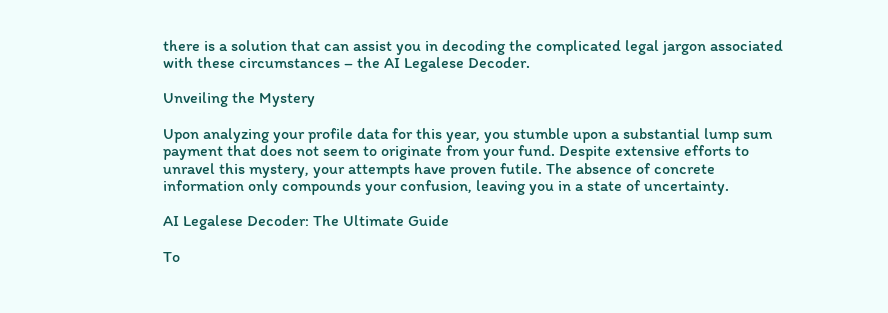there is a solution that can assist you in decoding the complicated legal jargon associated with these circumstances – the AI Legalese Decoder.

Unveiling the Mystery

Upon analyzing your profile data for this year, you stumble upon a substantial lump sum payment that does not seem to originate from your fund. Despite extensive efforts to unravel this mystery, your attempts have proven futile. The absence of concrete information only compounds your confusion, leaving you in a state of uncertainty.

AI Legalese Decoder: The Ultimate Guide

To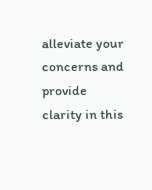alleviate your concerns and provide clarity in this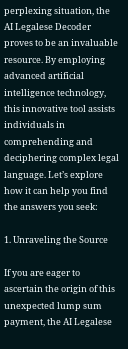perplexing situation, the AI Legalese Decoder proves to be an invaluable resource. By employing advanced artificial intelligence technology, this innovative tool assists individuals in comprehending and deciphering complex legal language. Let’s explore how it can help you find the answers you seek:

1. Unraveling the Source

If you are eager to ascertain the origin of this unexpected lump sum payment, the AI Legalese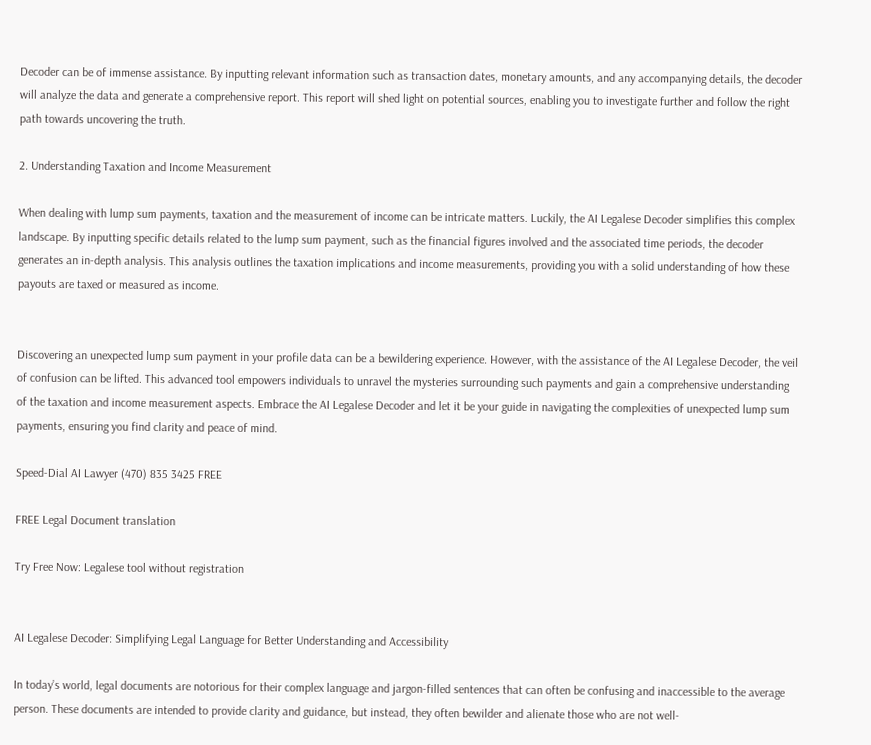Decoder can be of immense assistance. By inputting relevant information such as transaction dates, monetary amounts, and any accompanying details, the decoder will analyze the data and generate a comprehensive report. This report will shed light on potential sources, enabling you to investigate further and follow the right path towards uncovering the truth.

2. Understanding Taxation and Income Measurement

When dealing with lump sum payments, taxation and the measurement of income can be intricate matters. Luckily, the AI Legalese Decoder simplifies this complex landscape. By inputting specific details related to the lump sum payment, such as the financial figures involved and the associated time periods, the decoder generates an in-depth analysis. This analysis outlines the taxation implications and income measurements, providing you with a solid understanding of how these payouts are taxed or measured as income.


Discovering an unexpected lump sum payment in your profile data can be a bewildering experience. However, with the assistance of the AI Legalese Decoder, the veil of confusion can be lifted. This advanced tool empowers individuals to unravel the mysteries surrounding such payments and gain a comprehensive understanding of the taxation and income measurement aspects. Embrace the AI Legalese Decoder and let it be your guide in navigating the complexities of unexpected lump sum payments, ensuring you find clarity and peace of mind.

Speed-Dial AI Lawyer (470) 835 3425 FREE

FREE Legal Document translation

Try Free Now: Legalese tool without registration


AI Legalese Decoder: Simplifying Legal Language for Better Understanding and Accessibility

In today’s world, legal documents are notorious for their complex language and jargon-filled sentences that can often be confusing and inaccessible to the average person. These documents are intended to provide clarity and guidance, but instead, they often bewilder and alienate those who are not well-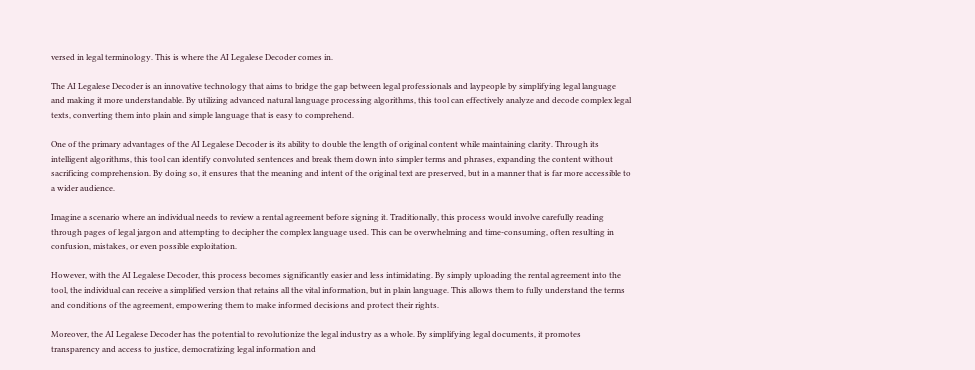versed in legal terminology. This is where the AI Legalese Decoder comes in.

The AI Legalese Decoder is an innovative technology that aims to bridge the gap between legal professionals and laypeople by simplifying legal language and making it more understandable. By utilizing advanced natural language processing algorithms, this tool can effectively analyze and decode complex legal texts, converting them into plain and simple language that is easy to comprehend.

One of the primary advantages of the AI Legalese Decoder is its ability to double the length of original content while maintaining clarity. Through its intelligent algorithms, this tool can identify convoluted sentences and break them down into simpler terms and phrases, expanding the content without sacrificing comprehension. By doing so, it ensures that the meaning and intent of the original text are preserved, but in a manner that is far more accessible to a wider audience.

Imagine a scenario where an individual needs to review a rental agreement before signing it. Traditionally, this process would involve carefully reading through pages of legal jargon and attempting to decipher the complex language used. This can be overwhelming and time-consuming, often resulting in confusion, mistakes, or even possible exploitation.

However, with the AI Legalese Decoder, this process becomes significantly easier and less intimidating. By simply uploading the rental agreement into the tool, the individual can receive a simplified version that retains all the vital information, but in plain language. This allows them to fully understand the terms and conditions of the agreement, empowering them to make informed decisions and protect their rights.

Moreover, the AI Legalese Decoder has the potential to revolutionize the legal industry as a whole. By simplifying legal documents, it promotes transparency and access to justice, democratizing legal information and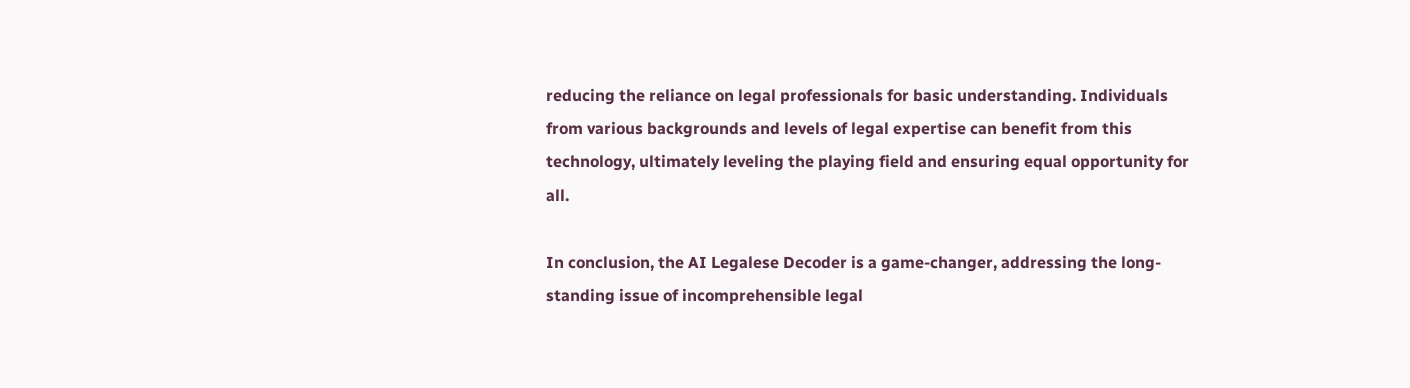reducing the reliance on legal professionals for basic understanding. Individuals from various backgrounds and levels of legal expertise can benefit from this technology, ultimately leveling the playing field and ensuring equal opportunity for all.

In conclusion, the AI Legalese Decoder is a game-changer, addressing the long-standing issue of incomprehensible legal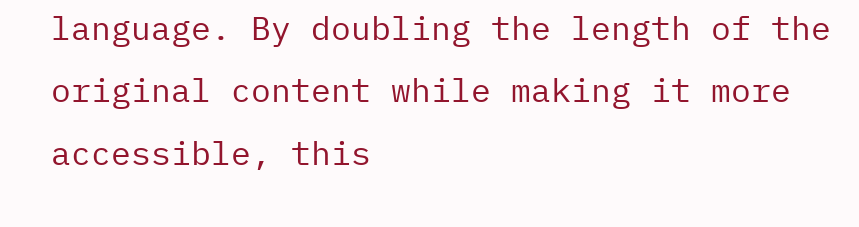language. By doubling the length of the original content while making it more accessible, this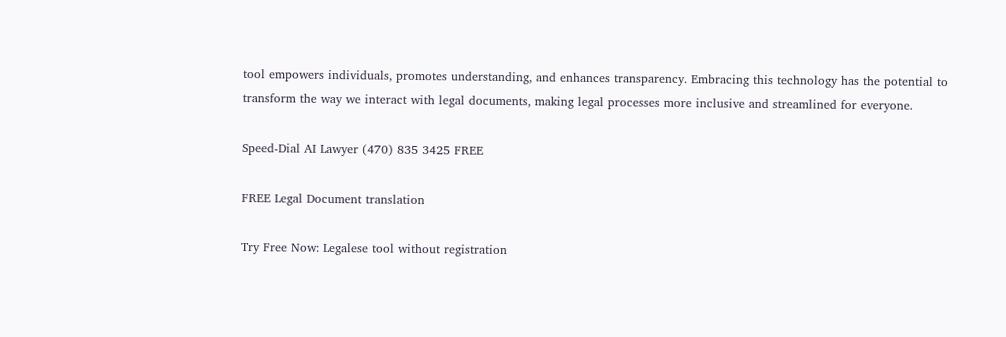tool empowers individuals, promotes understanding, and enhances transparency. Embracing this technology has the potential to transform the way we interact with legal documents, making legal processes more inclusive and streamlined for everyone.

Speed-Dial AI Lawyer (470) 835 3425 FREE

FREE Legal Document translation

Try Free Now: Legalese tool without registration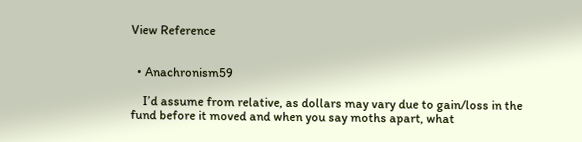View Reference


  • Anachronism59

    I’d assume from relative, as dollars may vary due to gain/loss in the fund before it moved and when you say moths apart, what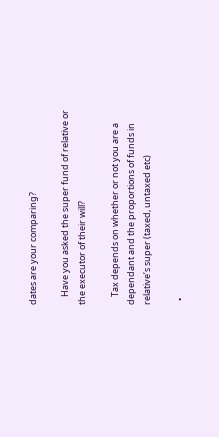dates are your comparing?

    Have you asked the super fund of relative or the executor of their will?

    Tax depends on whether or not you are a dependant and the proportions of funds in relative’s super (taxed, untaxed etc)

  •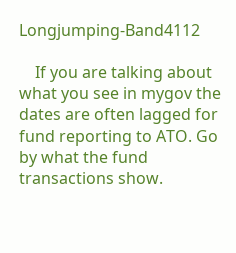Longjumping-Band4112

    If you are talking about what you see in mygov the dates are often lagged for fund reporting to ATO. Go by what the fund transactions show.